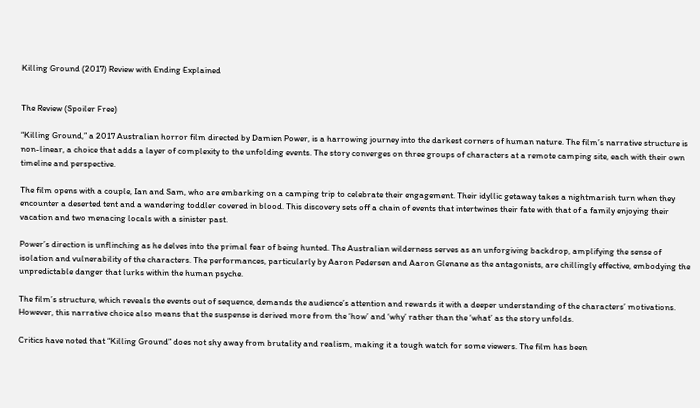Killing Ground (2017) Review with Ending Explained


The Review (Spoiler Free)

“Killing Ground,” a 2017 Australian horror film directed by Damien Power, is a harrowing journey into the darkest corners of human nature. The film’s narrative structure is non-linear, a choice that adds a layer of complexity to the unfolding events. The story converges on three groups of characters at a remote camping site, each with their own timeline and perspective.

The film opens with a couple, Ian and Sam, who are embarking on a camping trip to celebrate their engagement. Their idyllic getaway takes a nightmarish turn when they encounter a deserted tent and a wandering toddler covered in blood. This discovery sets off a chain of events that intertwines their fate with that of a family enjoying their vacation and two menacing locals with a sinister past.

Power’s direction is unflinching as he delves into the primal fear of being hunted. The Australian wilderness serves as an unforgiving backdrop, amplifying the sense of isolation and vulnerability of the characters. The performances, particularly by Aaron Pedersen and Aaron Glenane as the antagonists, are chillingly effective, embodying the unpredictable danger that lurks within the human psyche.

The film’s structure, which reveals the events out of sequence, demands the audience’s attention and rewards it with a deeper understanding of the characters’ motivations. However, this narrative choice also means that the suspense is derived more from the ‘how’ and ‘why’ rather than the ‘what’ as the story unfolds.

Critics have noted that “Killing Ground” does not shy away from brutality and realism, making it a tough watch for some viewers. The film has been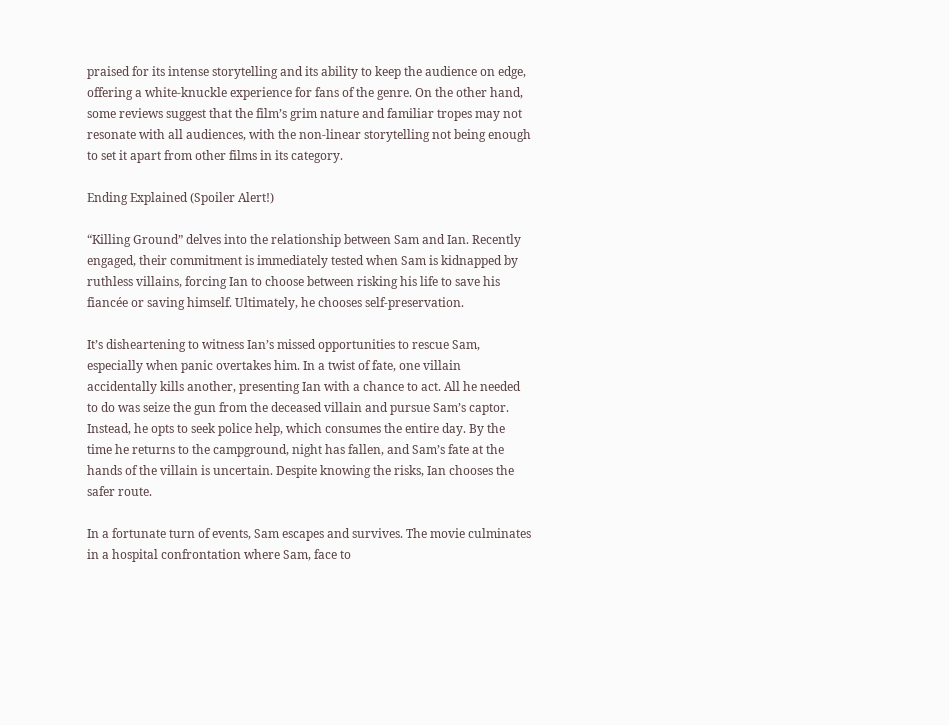praised for its intense storytelling and its ability to keep the audience on edge, offering a white-knuckle experience for fans of the genre. On the other hand, some reviews suggest that the film’s grim nature and familiar tropes may not resonate with all audiences, with the non-linear storytelling not being enough to set it apart from other films in its category.

Ending Explained (Spoiler Alert!)

“Killing Ground” delves into the relationship between Sam and Ian. Recently engaged, their commitment is immediately tested when Sam is kidnapped by ruthless villains, forcing Ian to choose between risking his life to save his fiancée or saving himself. Ultimately, he chooses self-preservation.

It’s disheartening to witness Ian’s missed opportunities to rescue Sam, especially when panic overtakes him. In a twist of fate, one villain accidentally kills another, presenting Ian with a chance to act. All he needed to do was seize the gun from the deceased villain and pursue Sam’s captor. Instead, he opts to seek police help, which consumes the entire day. By the time he returns to the campground, night has fallen, and Sam’s fate at the hands of the villain is uncertain. Despite knowing the risks, Ian chooses the safer route.

In a fortunate turn of events, Sam escapes and survives. The movie culminates in a hospital confrontation where Sam, face to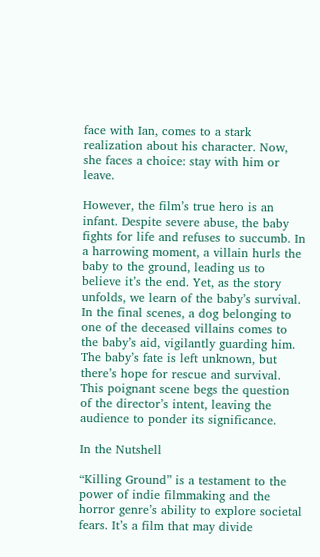face with Ian, comes to a stark realization about his character. Now, she faces a choice: stay with him or leave.

However, the film’s true hero is an infant. Despite severe abuse, the baby fights for life and refuses to succumb. In a harrowing moment, a villain hurls the baby to the ground, leading us to believe it’s the end. Yet, as the story unfolds, we learn of the baby’s survival. In the final scenes, a dog belonging to one of the deceased villains comes to the baby’s aid, vigilantly guarding him. The baby’s fate is left unknown, but there’s hope for rescue and survival. This poignant scene begs the question of the director’s intent, leaving the audience to ponder its significance.

In the Nutshell

“Killing Ground” is a testament to the power of indie filmmaking and the horror genre’s ability to explore societal fears. It’s a film that may divide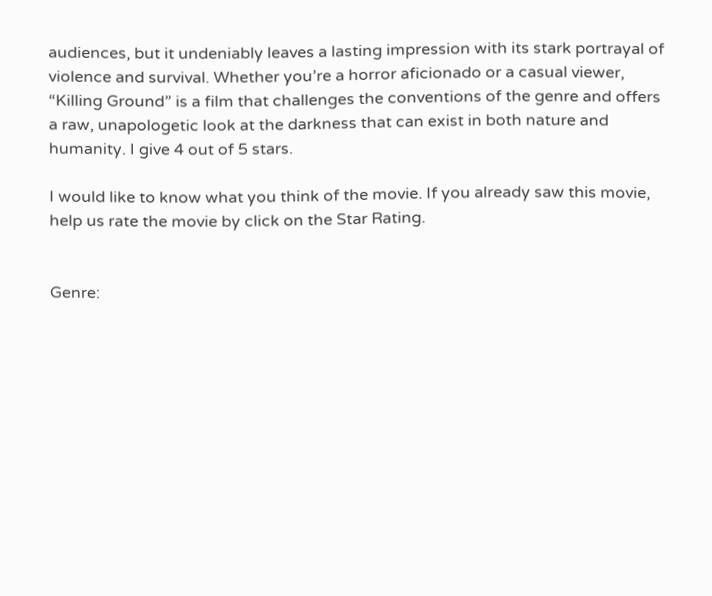audiences, but it undeniably leaves a lasting impression with its stark portrayal of violence and survival. Whether you’re a horror aficionado or a casual viewer, “Killing Ground” is a film that challenges the conventions of the genre and offers a raw, unapologetic look at the darkness that can exist in both nature and humanity. I give 4 out of 5 stars.

I would like to know what you think of the movie. If you already saw this movie, help us rate the movie by click on the Star Rating.


Genre: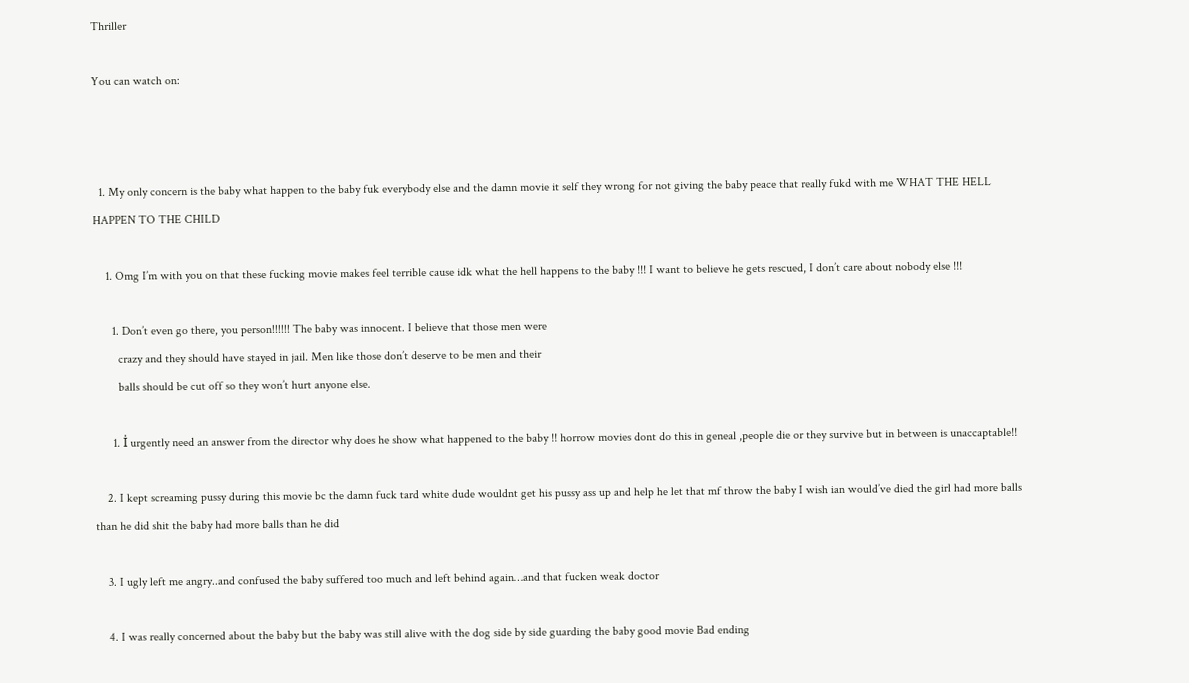Thriller

You can watch on:



  1. My only concern is the baby what happen to the baby fuk everybody else and the damn movie it self they wrong for not giving the baby peace that really fukd with me WHAT THE HELL HAPPEN TO THE CHILD

    1. Omg I’m with you on that these fucking movie makes feel terrible cause idk what the hell happens to the baby !!! I want to believe he gets rescued, I don’t care about nobody else !!!

      1. Don’t even go there, you person!!!!!! The baby was innocent. I believe that those men were
        crazy and they should have stayed in jail. Men like those don’t deserve to be men and their
        balls should be cut off so they won’t hurt anyone else.

      1. İ urgently need an answer from the director why does he show what happened to the baby !! horrow movies dont do this in geneal ,people die or they survive but in between is unaccaptable!!

    2. I kept screaming pussy during this movie bc the damn fuck tard white dude wouldnt get his pussy ass up and help he let that mf throw the baby I wish ian would’ve died the girl had more balls than he did shit the baby had more balls than he did

    3. I ugly left me angry..and confused the baby suffered too much and left behind again…and that fucken weak doctor

    4. I was really concerned about the baby but the baby was still alive with the dog side by side guarding the baby good movie Bad ending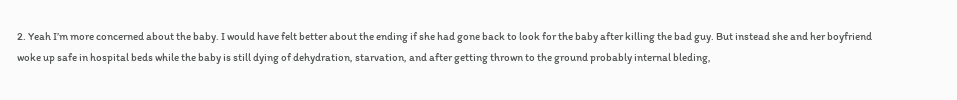2. Yeah I’m more concerned about the baby. I would have felt better about the ending if she had gone back to look for the baby after killing the bad guy. But instead she and her boyfriend woke up safe in hospital beds while the baby is still dying of dehydration, starvation, and after getting thrown to the ground probably internal bleding,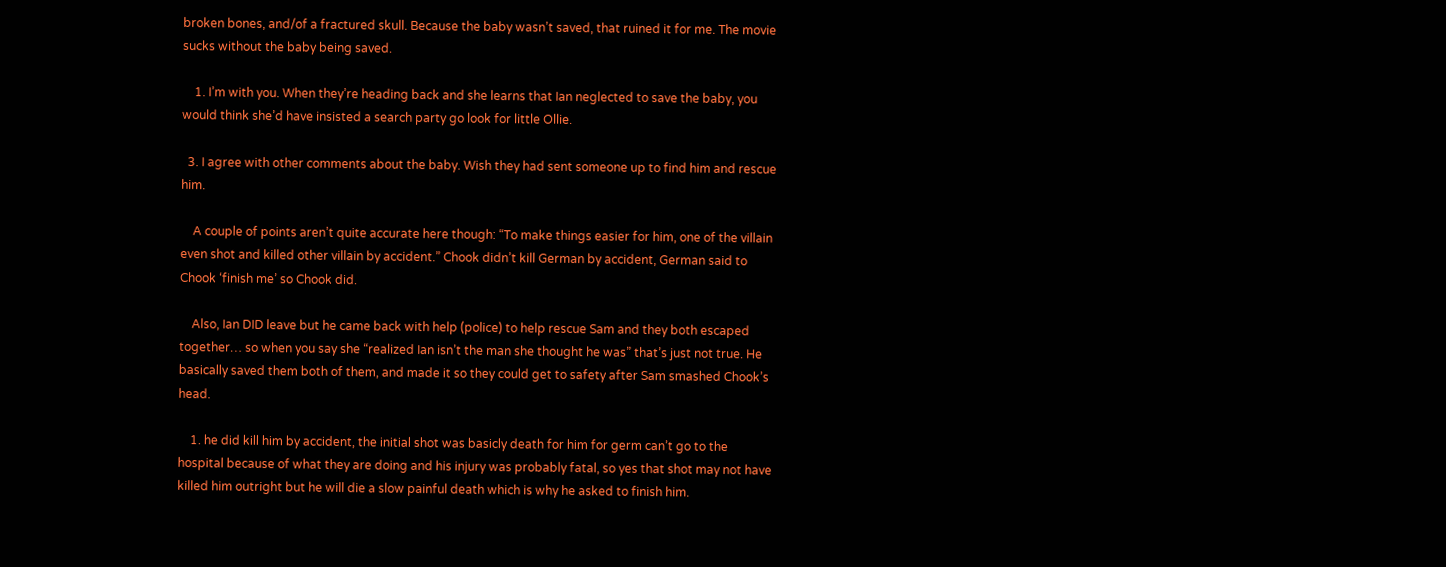broken bones, and/of a fractured skull. Because the baby wasn’t saved, that ruined it for me. The movie sucks without the baby being saved.

    1. I’m with you. When they’re heading back and she learns that Ian neglected to save the baby, you would think she’d have insisted a search party go look for little Ollie.

  3. I agree with other comments about the baby. Wish they had sent someone up to find him and rescue him.

    A couple of points aren’t quite accurate here though: “To make things easier for him, one of the villain even shot and killed other villain by accident.” Chook didn’t kill German by accident, German said to Chook ‘finish me’ so Chook did.

    Also, Ian DID leave but he came back with help (police) to help rescue Sam and they both escaped together… so when you say she “realized Ian isn’t the man she thought he was” that’s just not true. He basically saved them both of them, and made it so they could get to safety after Sam smashed Chook’s head.

    1. he did kill him by accident, the initial shot was basicly death for him for germ can’t go to the hospital because of what they are doing and his injury was probably fatal, so yes that shot may not have killed him outright but he will die a slow painful death which is why he asked to finish him.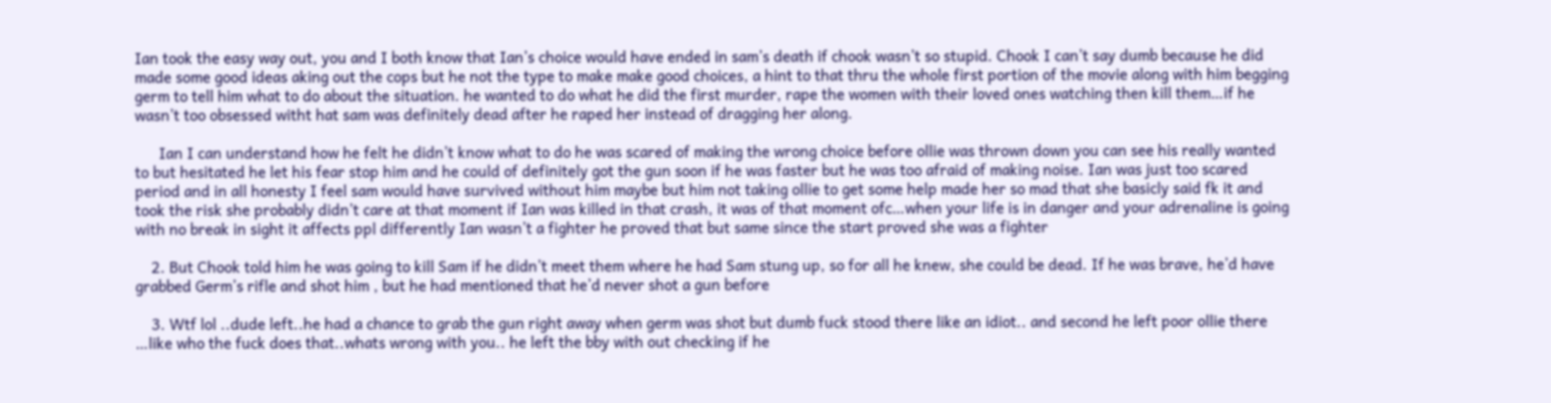Ian took the easy way out, you and I both know that Ian’s choice would have ended in sam’s death if chook wasn’t so stupid. Chook I can’t say dumb because he did made some good ideas aking out the cops but he not the type to make make good choices, a hint to that thru the whole first portion of the movie along with him begging germ to tell him what to do about the situation. he wanted to do what he did the first murder, rape the women with their loved ones watching then kill them…if he wasn’t too obsessed witht hat sam was definitely dead after he raped her instead of dragging her along.

      Ian I can understand how he felt he didn’t know what to do he was scared of making the wrong choice before ollie was thrown down you can see his really wanted to but hesitated he let his fear stop him and he could of definitely got the gun soon if he was faster but he was too afraid of making noise. Ian was just too scared period and in all honesty I feel sam would have survived without him maybe but him not taking ollie to get some help made her so mad that she basicly said fk it and took the risk she probably didn’t care at that moment if Ian was killed in that crash, it was of that moment ofc…when your life is in danger and your adrenaline is going with no break in sight it affects ppl differently Ian wasn’t a fighter he proved that but same since the start proved she was a fighter

    2. But Chook told him he was going to kill Sam if he didn’t meet them where he had Sam stung up, so for all he knew, she could be dead. If he was brave, he’d have grabbed Germ’s rifle and shot him , but he had mentioned that he’d never shot a gun before

    3. Wtf lol ..dude left..he had a chance to grab the gun right away when germ was shot but dumb fuck stood there like an idiot.. and second he left poor ollie there …like who the fuck does that..whats wrong with you.. he left the bby with out checking if he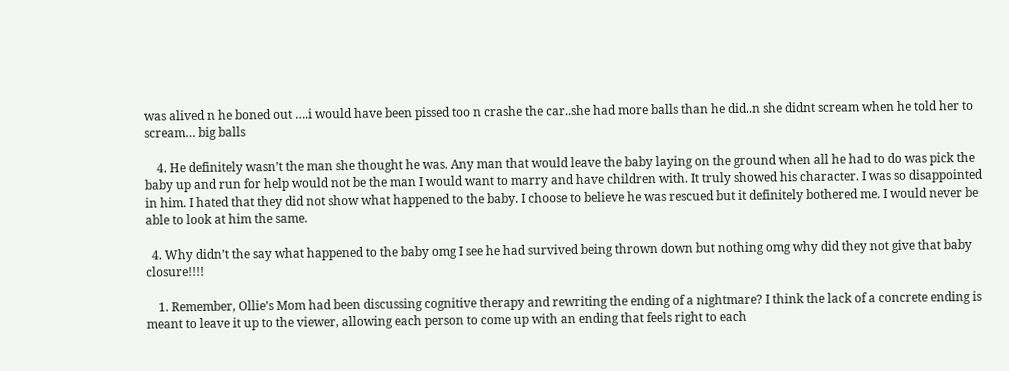was alived n he boned out ….i would have been pissed too n crashe the car..she had more balls than he did..n she didnt scream when he told her to scream… big balls

    4. He definitely wasn’t the man she thought he was. Any man that would leave the baby laying on the ground when all he had to do was pick the baby up and run for help would not be the man I would want to marry and have children with. It truly showed his character. I was so disappointed in him. I hated that they did not show what happened to the baby. I choose to believe he was rescued but it definitely bothered me. I would never be able to look at him the same.

  4. Why didn’t the say what happened to the baby omg I see he had survived being thrown down but nothing omg why did they not give that baby closure!!!!

    1. Remember, Ollie’s Mom had been discussing cognitive therapy and rewriting the ending of a nightmare? I think the lack of a concrete ending is meant to leave it up to the viewer, allowing each person to come up with an ending that feels right to each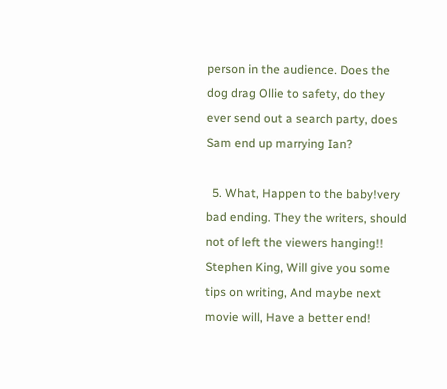person in the audience. Does the dog drag Ollie to safety, do they ever send out a search party, does Sam end up marrying Ian?

  5. What, Happen to the baby!very bad ending. They the writers, should not of left the viewers hanging!! Stephen King, Will give you some tips on writing, And maybe next movie will, Have a better end!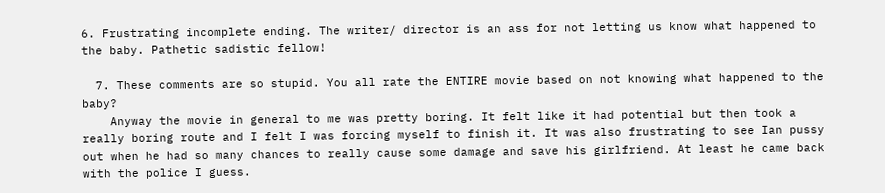6. Frustrating incomplete ending. The writer/ director is an ass for not letting us know what happened to the baby. Pathetic sadistic fellow!

  7. These comments are so stupid. You all rate the ENTIRE movie based on not knowing what happened to the baby?
    Anyway the movie in general to me was pretty boring. It felt like it had potential but then took a really boring route and I felt I was forcing myself to finish it. It was also frustrating to see Ian pussy out when he had so many chances to really cause some damage and save his girlfriend. At least he came back with the police I guess.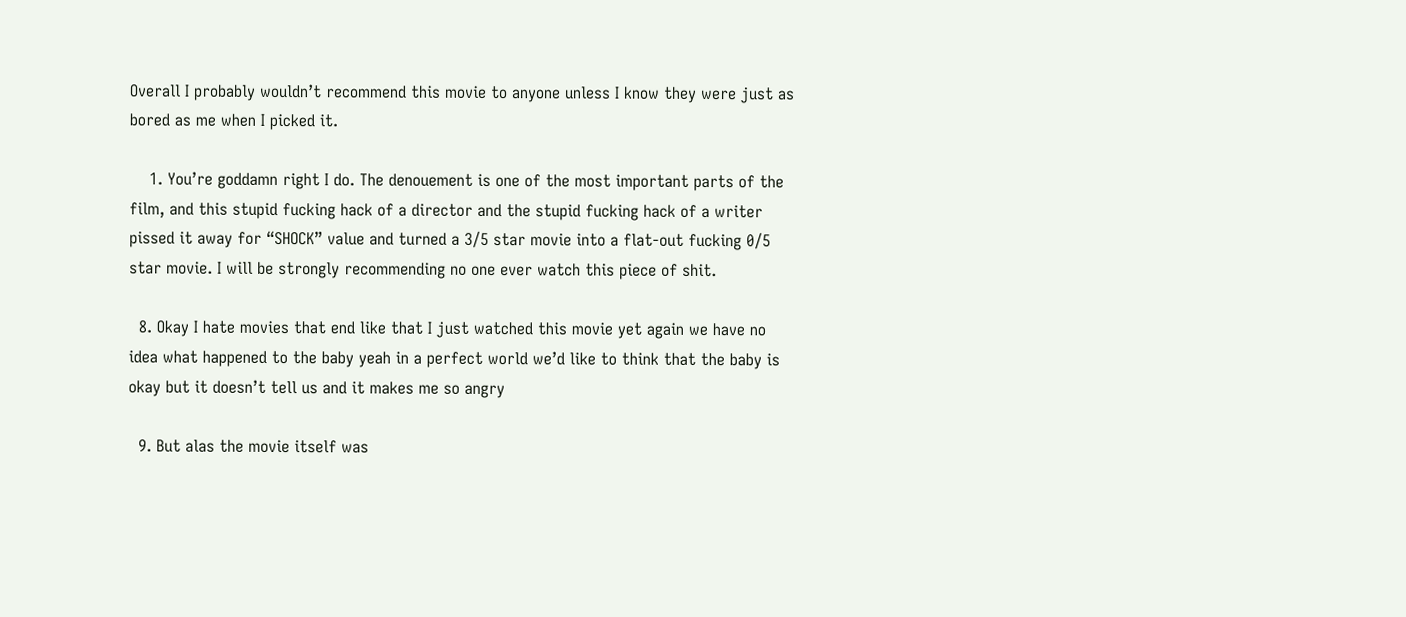Overall I probably wouldn’t recommend this movie to anyone unless I know they were just as bored as me when I picked it.

    1. You’re goddamn right I do. The denouement is one of the most important parts of the film, and this stupid fucking hack of a director and the stupid fucking hack of a writer pissed it away for “SHOCK” value and turned a 3/5 star movie into a flat-out fucking 0/5 star movie. I will be strongly recommending no one ever watch this piece of shit.

  8. Okay I hate movies that end like that I just watched this movie yet again we have no idea what happened to the baby yeah in a perfect world we’d like to think that the baby is okay but it doesn’t tell us and it makes me so angry

  9. But alas the movie itself was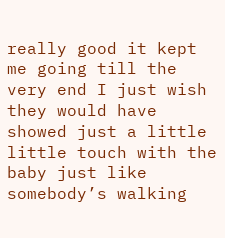really good it kept me going till the very end I just wish they would have showed just a little little touch with the baby just like somebody’s walking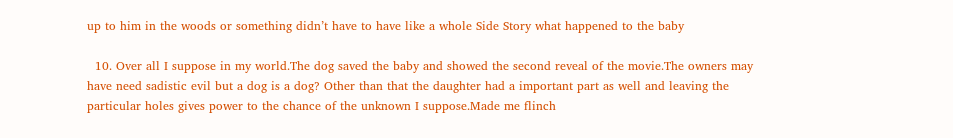up to him in the woods or something didn’t have to have like a whole Side Story what happened to the baby

  10. Over all I suppose in my world.The dog saved the baby and showed the second reveal of the movie.The owners may have need sadistic evil but a dog is a dog? Other than that the daughter had a important part as well and leaving the particular holes gives power to the chance of the unknown I suppose.Made me flinch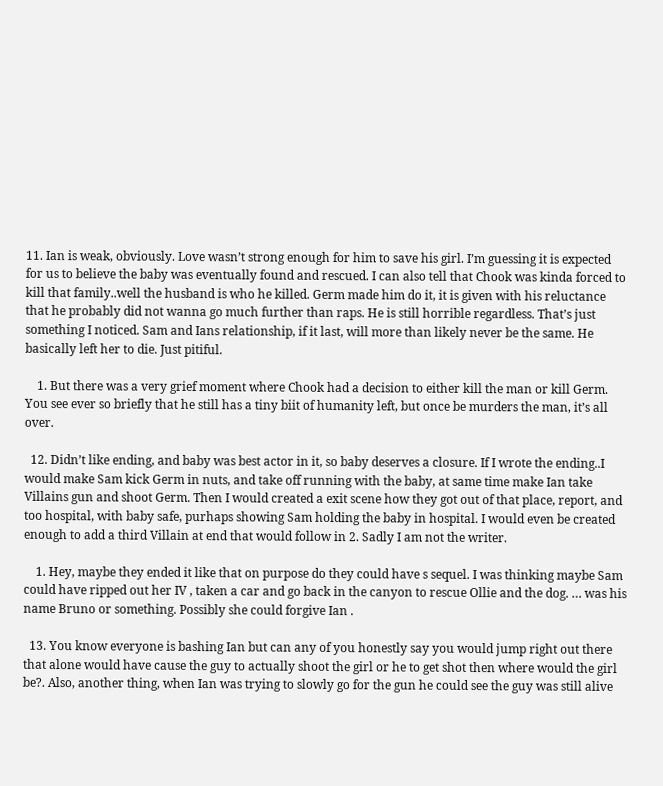11. Ian is weak, obviously. Love wasn’t strong enough for him to save his girl. I’m guessing it is expected for us to believe the baby was eventually found and rescued. I can also tell that Chook was kinda forced to kill that family..well the husband is who he killed. Germ made him do it, it is given with his reluctance that he probably did not wanna go much further than raps. He is still horrible regardless. That’s just something I noticed. Sam and Ians relationship, if it last, will more than likely never be the same. He basically left her to die. Just pitiful.

    1. But there was a very grief moment where Chook had a decision to either kill the man or kill Germ. You see ever so briefly that he still has a tiny biit of humanity left, but once be murders the man, it’s all over.

  12. Didn’t like ending, and baby was best actor in it, so baby deserves a closure. If I wrote the ending..I would make Sam kick Germ in nuts, and take off running with the baby, at same time make Ian take Villains gun and shoot Germ. Then I would created a exit scene how they got out of that place, report, and too hospital, with baby safe, purhaps showing Sam holding the baby in hospital. I would even be created enough to add a third Villain at end that would follow in 2. Sadly I am not the writer.

    1. Hey, maybe they ended it like that on purpose do they could have s sequel. I was thinking maybe Sam could have ripped out her IV , taken a car and go back in the canyon to rescue Ollie and the dog. … was his name Bruno or something. Possibly she could forgive Ian .

  13. You know everyone is bashing Ian but can any of you honestly say you would jump right out there that alone would have cause the guy to actually shoot the girl or he to get shot then where would the girl be?. Also, another thing, when Ian was trying to slowly go for the gun he could see the guy was still alive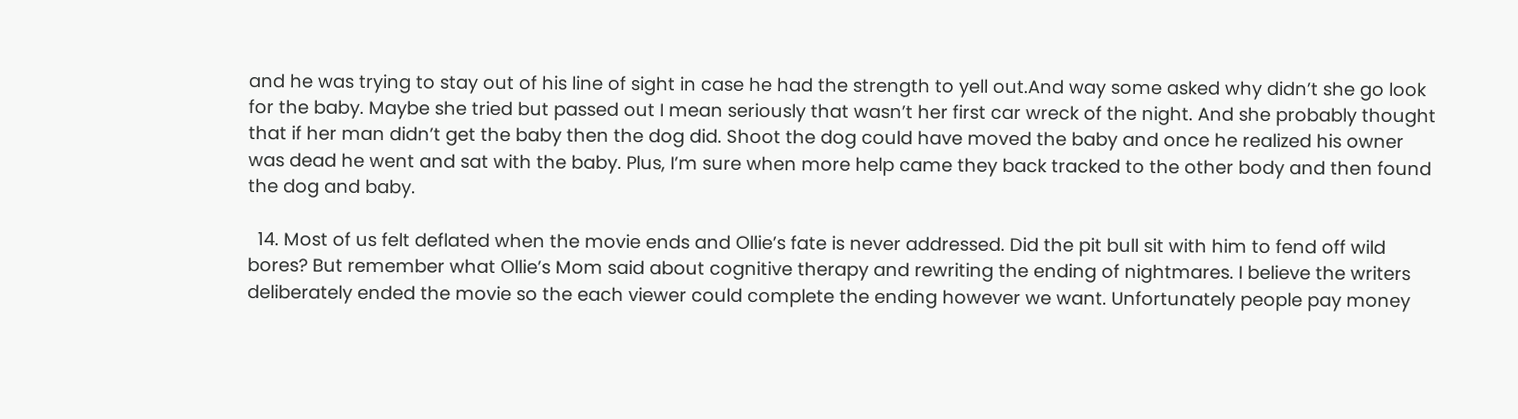and he was trying to stay out of his line of sight in case he had the strength to yell out.And way some asked why didn’t she go look for the baby. Maybe she tried but passed out I mean seriously that wasn’t her first car wreck of the night. And she probably thought that if her man didn’t get the baby then the dog did. Shoot the dog could have moved the baby and once he realized his owner was dead he went and sat with the baby. Plus, I’m sure when more help came they back tracked to the other body and then found the dog and baby.

  14. Most of us felt deflated when the movie ends and Ollie’s fate is never addressed. Did the pit bull sit with him to fend off wild bores? But remember what Ollie’s Mom said about cognitive therapy and rewriting the ending of nightmares. I believe the writers deliberately ended the movie so the each viewer could complete the ending however we want. Unfortunately people pay money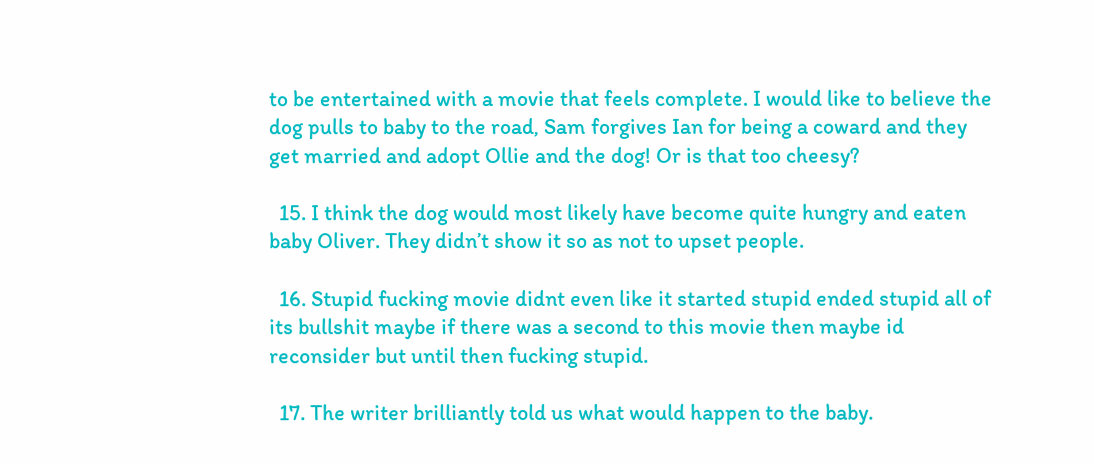to be entertained with a movie that feels complete. I would like to believe the dog pulls to baby to the road, Sam forgives Ian for being a coward and they get married and adopt Ollie and the dog! Or is that too cheesy?

  15. I think the dog would most likely have become quite hungry and eaten baby Oliver. They didn’t show it so as not to upset people.

  16. Stupid fucking movie didnt even like it started stupid ended stupid all of its bullshit maybe if there was a second to this movie then maybe id reconsider but until then fucking stupid.

  17. The writer brilliantly told us what would happen to the baby.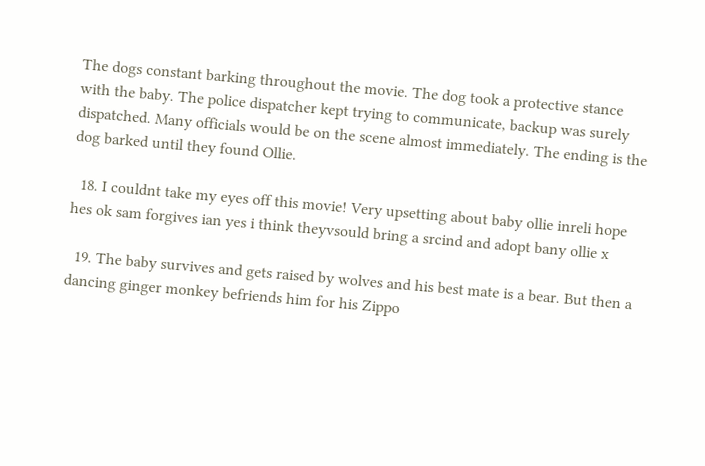The dogs constant barking throughout the movie. The dog took a protective stance with the baby. The police dispatcher kept trying to communicate, backup was surely dispatched. Many officials would be on the scene almost immediately. The ending is the dog barked until they found Ollie.

  18. I couldnt take my eyes off this movie! Very upsetting about baby ollie inreli hope hes ok sam forgives ian yes i think theyvsould bring a srcind and adopt bany ollie x

  19. The baby survives and gets raised by wolves and his best mate is a bear. But then a dancing ginger monkey befriends him for his Zippo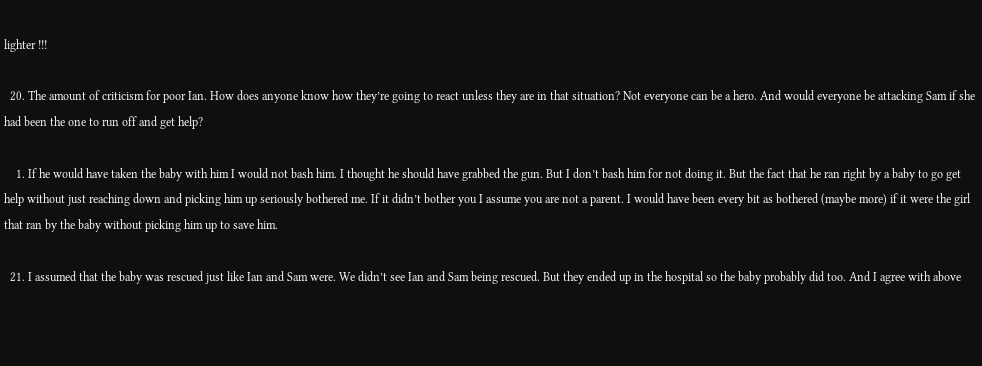lighter !!!

  20. The amount of criticism for poor Ian. How does anyone know how they’re going to react unless they are in that situation? Not everyone can be a hero. And would everyone be attacking Sam if she had been the one to run off and get help?

    1. If he would have taken the baby with him I would not bash him. I thought he should have grabbed the gun. But I don’t bash him for not doing it. But the fact that he ran right by a baby to go get help without just reaching down and picking him up seriously bothered me. If it didn’t bother you I assume you are not a parent. I would have been every bit as bothered (maybe more) if it were the girl that ran by the baby without picking him up to save him.

  21. I assumed that the baby was rescued just like Ian and Sam were. We didn’t see Ian and Sam being rescued. But they ended up in the hospital so the baby probably did too. And I agree with above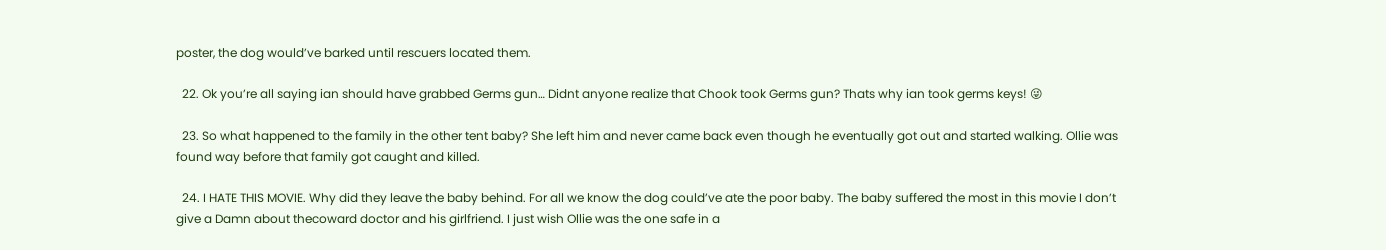poster, the dog would’ve barked until rescuers located them.

  22. Ok you’re all saying ian should have grabbed Germs gun… Didnt anyone realize that Chook took Germs gun? Thats why ian took germs keys! 😜

  23. So what happened to the family in the other tent baby? She left him and never came back even though he eventually got out and started walking. Ollie was found way before that family got caught and killed.

  24. I HATE THIS MOVIE. Why did they leave the baby behind. For all we know the dog could’ve ate the poor baby. The baby suffered the most in this movie I don’t give a Damn about thecoward doctor and his girlfriend. I just wish Ollie was the one safe in a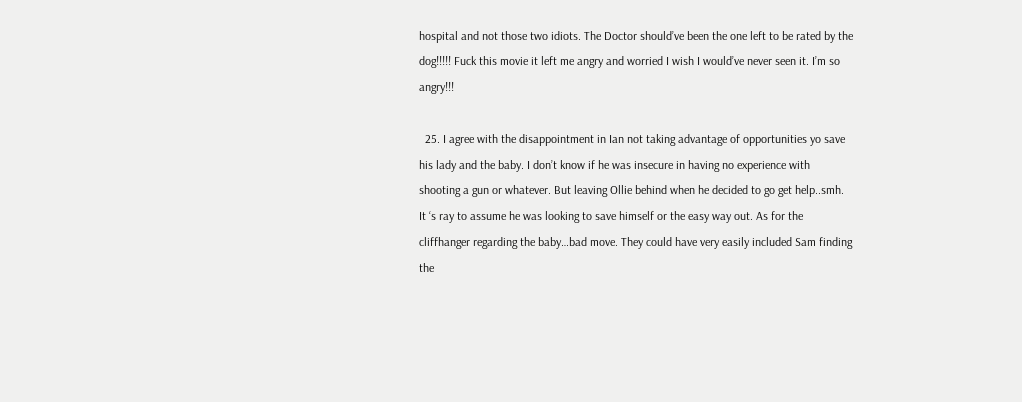hospital and not those two idiots. The Doctor should’ve been the one left to be rated by the dog!!!!! Fuck this movie it left me angry and worried I wish I would’ve never seen it. I’m so angry!!!

  25. I agree with the disappointment in Ian not taking advantage of opportunities yo save his lady and the baby. I don’t know if he was insecure in having no experience with shooting a gun or whatever. But leaving Ollie behind when he decided to go get help..smh. It ‘s ray to assume he was looking to save himself or the easy way out. As for the cliffhanger regarding the baby…bad move. They could have very easily included Sam finding the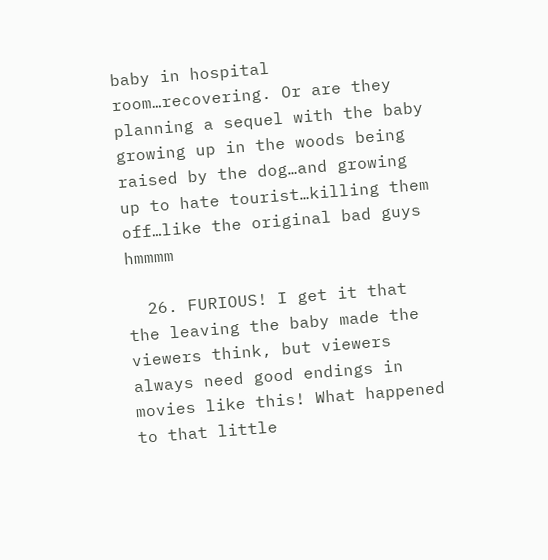baby in hospital room…recovering. Or are they planning a sequel with the baby growing up in the woods being raised by the dog…and growing up to hate tourist…killing them off…like the original bad guys hmmmm

  26. FURIOUS! I get it that the leaving the baby made the viewers think, but viewers always need good endings in movies like this! What happened to that little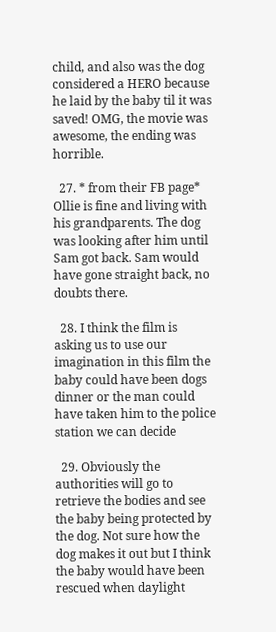child, and also was the dog considered a HERO because he laid by the baby til it was saved! OMG, the movie was awesome, the ending was horrible.

  27. * from their FB page* Ollie is fine and living with his grandparents. The dog was looking after him until Sam got back. Sam would have gone straight back, no doubts there.

  28. I think the film is asking us to use our imagination in this film the baby could have been dogs dinner or the man could have taken him to the police station we can decide

  29. Obviously the authorities will go to retrieve the bodies and see the baby being protected by the dog. Not sure how the dog makes it out but I think the baby would have been rescued when daylight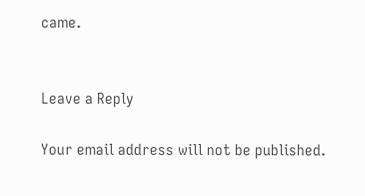came.


Leave a Reply

Your email address will not be published.